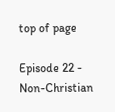top of page

Episode 22 - Non-Christian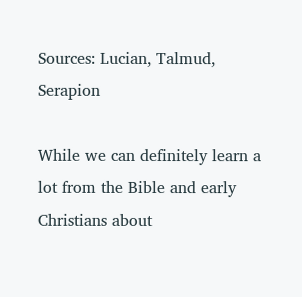Sources: Lucian, Talmud, Serapion

While we can definitely learn a lot from the Bible and early Christians about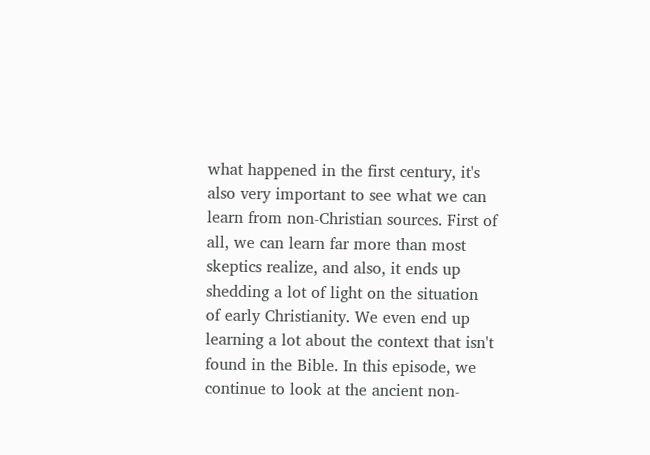what happened in the first century, it's also very important to see what we can learn from non-Christian sources. First of all, we can learn far more than most skeptics realize, and also, it ends up shedding a lot of light on the situation of early Christianity. We even end up learning a lot about the context that isn't found in the Bible. In this episode, we continue to look at the ancient non-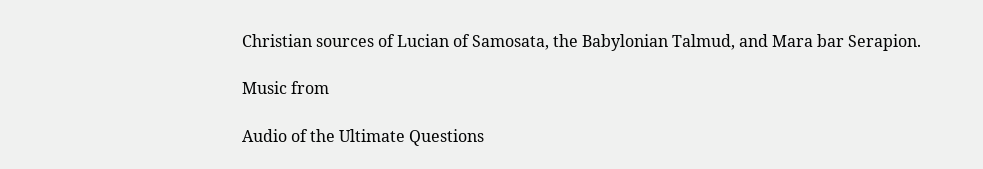Christian sources of Lucian of Samosata, the Babylonian Talmud, and Mara bar Serapion.

Music from

Audio of the Ultimate Questions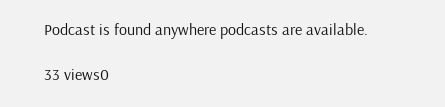Podcast is found anywhere podcasts are available.

33 views0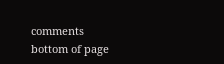comments
bottom of page